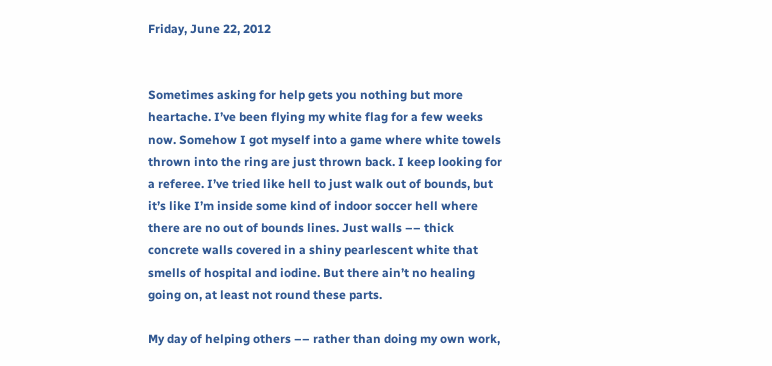Friday, June 22, 2012


Sometimes asking for help gets you nothing but more heartache. I’ve been flying my white flag for a few weeks now. Somehow I got myself into a game where white towels thrown into the ring are just thrown back. I keep looking for a referee. I’ve tried like hell to just walk out of bounds, but it’s like I’m inside some kind of indoor soccer hell where there are no out of bounds lines. Just walls –– thick concrete walls covered in a shiny pearlescent white that smells of hospital and iodine. But there ain’t no healing going on, at least not round these parts.

My day of helping others –– rather than doing my own work,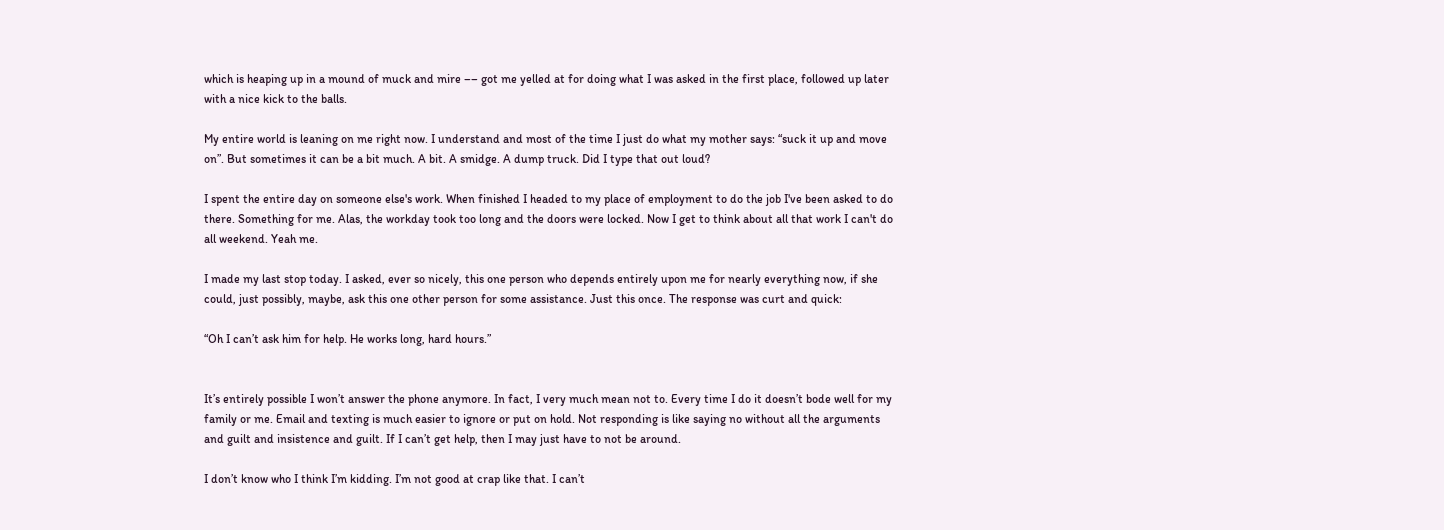which is heaping up in a mound of muck and mire –– got me yelled at for doing what I was asked in the first place, followed up later with a nice kick to the balls.

My entire world is leaning on me right now. I understand and most of the time I just do what my mother says: “suck it up and move on”. But sometimes it can be a bit much. A bit. A smidge. A dump truck. Did I type that out loud?

I spent the entire day on someone else's work. When finished I headed to my place of employment to do the job I've been asked to do there. Something for me. Alas, the workday took too long and the doors were locked. Now I get to think about all that work I can't do all weekend. Yeah me.

I made my last stop today. I asked, ever so nicely, this one person who depends entirely upon me for nearly everything now, if she could, just possibly, maybe, ask this one other person for some assistance. Just this once. The response was curt and quick:

“Oh I can’t ask him for help. He works long, hard hours.”


It’s entirely possible I won’t answer the phone anymore. In fact, I very much mean not to. Every time I do it doesn’t bode well for my family or me. Email and texting is much easier to ignore or put on hold. Not responding is like saying no without all the arguments and guilt and insistence and guilt. If I can’t get help, then I may just have to not be around.

I don’t know who I think I’m kidding. I’m not good at crap like that. I can’t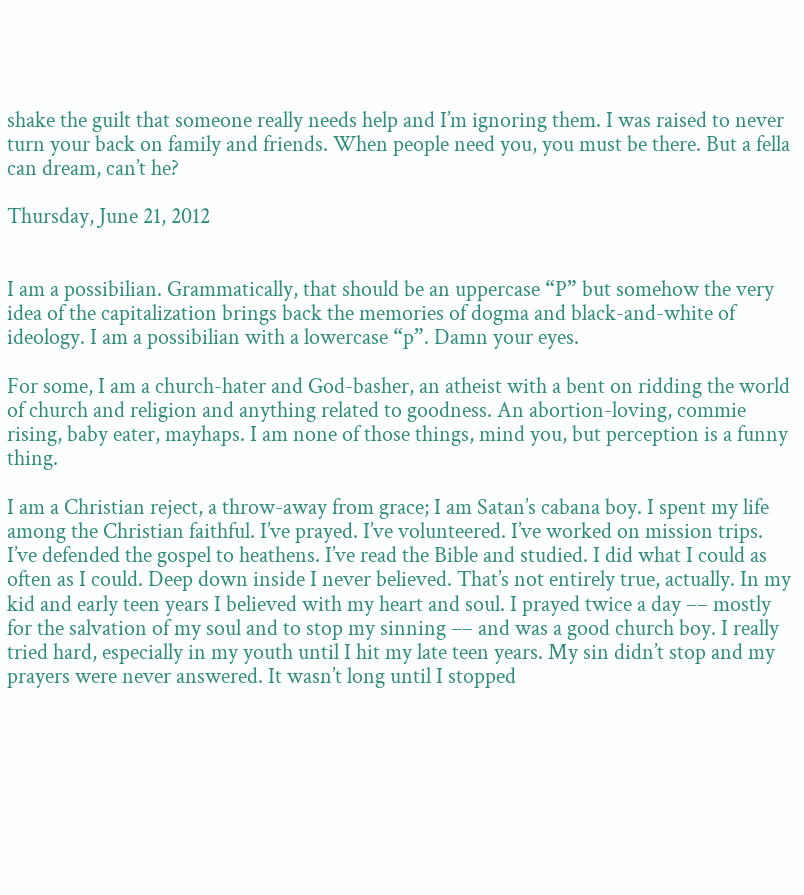shake the guilt that someone really needs help and I’m ignoring them. I was raised to never turn your back on family and friends. When people need you, you must be there. But a fella can dream, can’t he?

Thursday, June 21, 2012


I am a possibilian. Grammatically, that should be an uppercase “P” but somehow the very idea of the capitalization brings back the memories of dogma and black-and-white of ideology. I am a possibilian with a lowercase “p”. Damn your eyes.

For some, I am a church-hater and God-basher, an atheist with a bent on ridding the world of church and religion and anything related to goodness. An abortion-loving, commie rising, baby eater, mayhaps. I am none of those things, mind you, but perception is a funny thing.

I am a Christian reject, a throw-away from grace; I am Satan’s cabana boy. I spent my life among the Christian faithful. I’ve prayed. I’ve volunteered. I’ve worked on mission trips. I’ve defended the gospel to heathens. I’ve read the Bible and studied. I did what I could as often as I could. Deep down inside I never believed. That’s not entirely true, actually. In my kid and early teen years I believed with my heart and soul. I prayed twice a day –– mostly for the salvation of my soul and to stop my sinning –– and was a good church boy. I really tried hard, especially in my youth until I hit my late teen years. My sin didn’t stop and my prayers were never answered. It wasn’t long until I stopped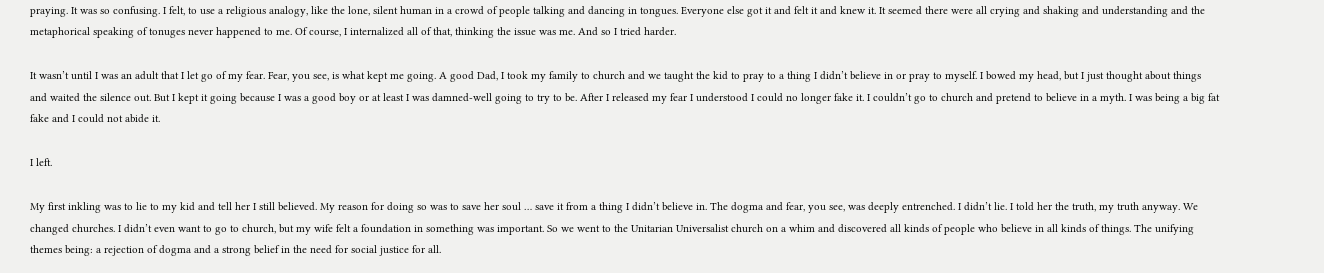praying. It was so confusing. I felt, to use a religious analogy, like the lone, silent human in a crowd of people talking and dancing in tongues. Everyone else got it and felt it and knew it. It seemed there were all crying and shaking and understanding and the metaphorical speaking of tonuges never happened to me. Of course, I internalized all of that, thinking the issue was me. And so I tried harder.

It wasn’t until I was an adult that I let go of my fear. Fear, you see, is what kept me going. A good Dad, I took my family to church and we taught the kid to pray to a thing I didn’t believe in or pray to myself. I bowed my head, but I just thought about things and waited the silence out. But I kept it going because I was a good boy or at least I was damned-well going to try to be. After I released my fear I understood I could no longer fake it. I couldn’t go to church and pretend to believe in a myth. I was being a big fat fake and I could not abide it.

I left.

My first inkling was to lie to my kid and tell her I still believed. My reason for doing so was to save her soul … save it from a thing I didn’t believe in. The dogma and fear, you see, was deeply entrenched. I didn’t lie. I told her the truth, my truth anyway. We changed churches. I didn’t even want to go to church, but my wife felt a foundation in something was important. So we went to the Unitarian Universalist church on a whim and discovered all kinds of people who believe in all kinds of things. The unifying themes being: a rejection of dogma and a strong belief in the need for social justice for all.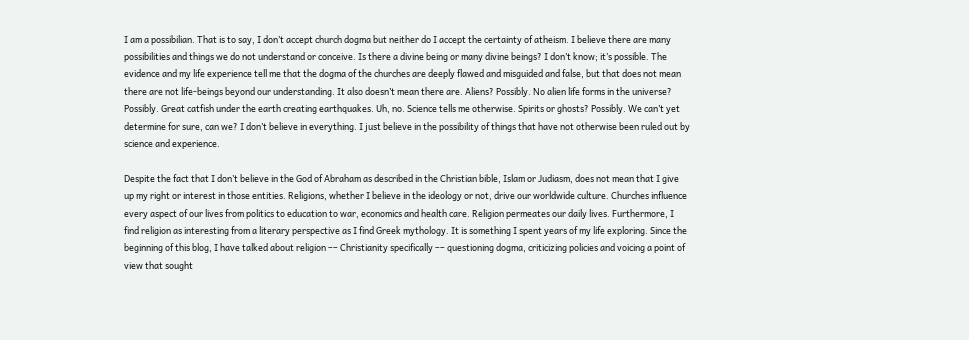I am a possibilian. That is to say, I don’t accept church dogma but neither do I accept the certainty of atheism. I believe there are many possibilities and things we do not understand or conceive. Is there a divine being or many divine beings? I don’t know; it’s possible. The evidence and my life experience tell me that the dogma of the churches are deeply flawed and misguided and false, but that does not mean there are not life-beings beyond our understanding. It also doesn’t mean there are. Aliens? Possibly. No alien life forms in the universe? Possibly. Great catfish under the earth creating earthquakes. Uh, no. Science tells me otherwise. Spirits or ghosts? Possibly. We can’t yet determine for sure, can we? I don’t believe in everything. I just believe in the possibility of things that have not otherwise been ruled out by science and experience.

Despite the fact that I don’t believe in the God of Abraham as described in the Christian bible, Islam or Judiasm, does not mean that I give up my right or interest in those entities. Religions, whether I believe in the ideology or not, drive our worldwide culture. Churches influence every aspect of our lives from politics to education to war, economics and health care. Religion permeates our daily lives. Furthermore, I find religion as interesting from a literary perspective as I find Greek mythology. It is something I spent years of my life exploring. Since the beginning of this blog, I have talked about religion –– Christianity specifically –– questioning dogma, criticizing policies and voicing a point of view that sought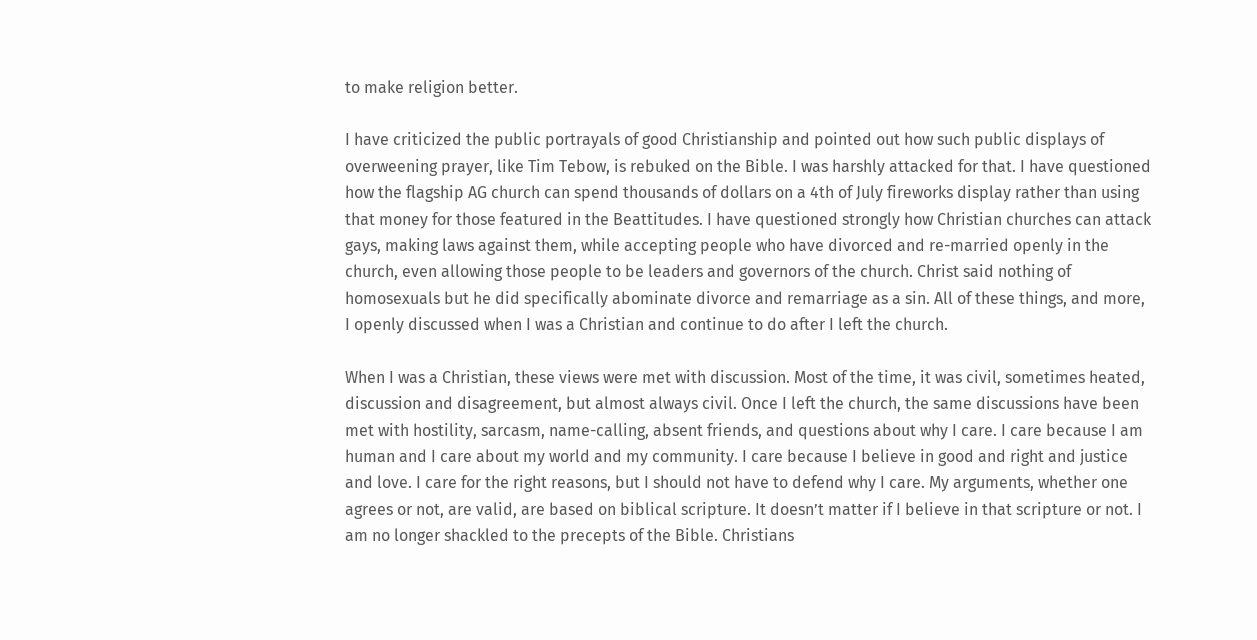to make religion better.

I have criticized the public portrayals of good Christianship and pointed out how such public displays of overweening prayer, like Tim Tebow, is rebuked on the Bible. I was harshly attacked for that. I have questioned how the flagship AG church can spend thousands of dollars on a 4th of July fireworks display rather than using that money for those featured in the Beattitudes. I have questioned strongly how Christian churches can attack gays, making laws against them, while accepting people who have divorced and re-married openly in the church, even allowing those people to be leaders and governors of the church. Christ said nothing of homosexuals but he did specifically abominate divorce and remarriage as a sin. All of these things, and more, I openly discussed when I was a Christian and continue to do after I left the church.

When I was a Christian, these views were met with discussion. Most of the time, it was civil, sometimes heated, discussion and disagreement, but almost always civil. Once I left the church, the same discussions have been met with hostility, sarcasm, name-calling, absent friends, and questions about why I care. I care because I am human and I care about my world and my community. I care because I believe in good and right and justice and love. I care for the right reasons, but I should not have to defend why I care. My arguments, whether one agrees or not, are valid, are based on biblical scripture. It doesn’t matter if I believe in that scripture or not. I am no longer shackled to the precepts of the Bible. Christians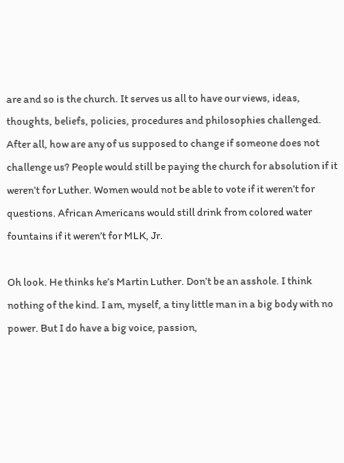are and so is the church. It serves us all to have our views, ideas, thoughts, beliefs, policies, procedures and philosophies challenged. After all, how are any of us supposed to change if someone does not challenge us? People would still be paying the church for absolution if it weren’t for Luther. Women would not be able to vote if it weren’t for questions. African Americans would still drink from colored water fountains if it weren’t for MLK, Jr.

Oh look. He thinks he’s Martin Luther. Don’t be an asshole. I think nothing of the kind. I am, myself, a tiny little man in a big body with no power. But I do have a big voice, passion,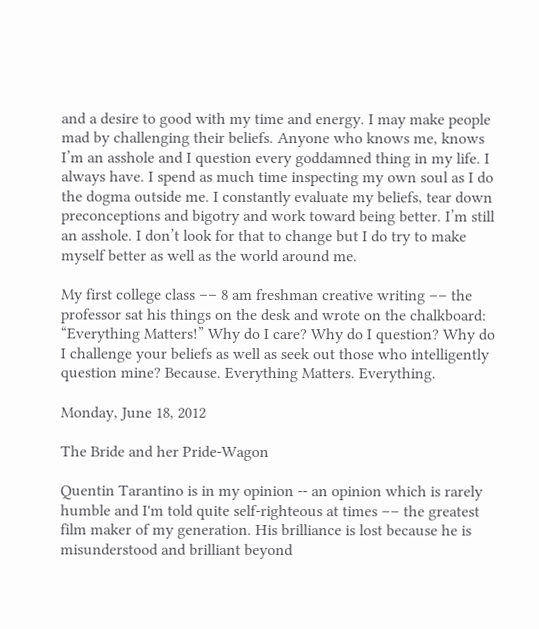and a desire to good with my time and energy. I may make people mad by challenging their beliefs. Anyone who knows me, knows I’m an asshole and I question every goddamned thing in my life. I always have. I spend as much time inspecting my own soul as I do the dogma outside me. I constantly evaluate my beliefs, tear down preconceptions and bigotry and work toward being better. I’m still an asshole. I don’t look for that to change but I do try to make myself better as well as the world around me.

My first college class –– 8 am freshman creative writing –– the professor sat his things on the desk and wrote on the chalkboard: “Everything Matters!” Why do I care? Why do I question? Why do I challenge your beliefs as well as seek out those who intelligently question mine? Because. Everything Matters. Everything.

Monday, June 18, 2012

The Bride and her Pride-Wagon

Quentin Tarantino is in my opinion -- an opinion which is rarely humble and I'm told quite self-righteous at times –– the greatest film maker of my generation. His brilliance is lost because he is misunderstood and brilliant beyond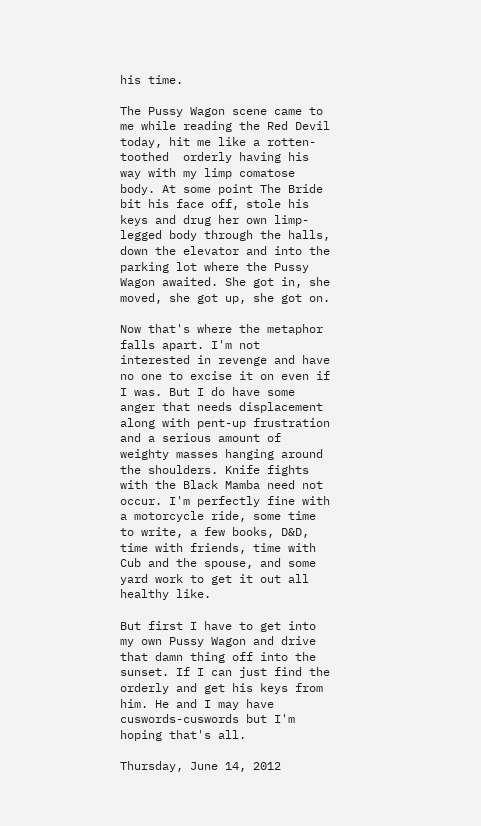his time.

The Pussy Wagon scene came to me while reading the Red Devil today, hit me like a rotten-toothed  orderly having his way with my limp comatose body. At some point The Bride bit his face off, stole his keys and drug her own limp-legged body through the halls, down the elevator and into the parking lot where the Pussy Wagon awaited. She got in, she moved, she got up, she got on.

Now that's where the metaphor falls apart. I'm not interested in revenge and have no one to excise it on even if I was. But I do have some anger that needs displacement along with pent-up frustration and a serious amount of weighty masses hanging around the shoulders. Knife fights with the Black Mamba need not occur. I'm perfectly fine with a motorcycle ride, some time to write, a few books, D&D, time with friends, time with Cub and the spouse, and some yard work to get it out all healthy like.

But first I have to get into my own Pussy Wagon and drive that damn thing off into the sunset. If I can just find the orderly and get his keys from him. He and I may have cuswords-cuswords but I'm hoping that's all.

Thursday, June 14, 2012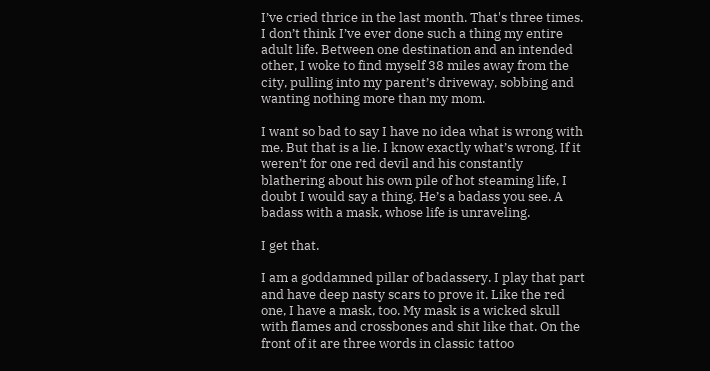I’ve cried thrice in the last month. That's three times. I don’t think I’ve ever done such a thing my entire adult life. Between one destination and an intended other, I woke to find myself 38 miles away from the city, pulling into my parent’s driveway, sobbing and wanting nothing more than my mom.

I want so bad to say I have no idea what is wrong with me. But that is a lie. I know exactly what’s wrong. If it weren’t for one red devil and his constantly blathering about his own pile of hot steaming life, I doubt I would say a thing. He’s a badass you see. A badass with a mask, whose life is unraveling.

I get that.

I am a goddamned pillar of badassery. I play that part and have deep nasty scars to prove it. Like the red one, I have a mask, too. My mask is a wicked skull with flames and crossbones and shit like that. On the front of it are three words in classic tattoo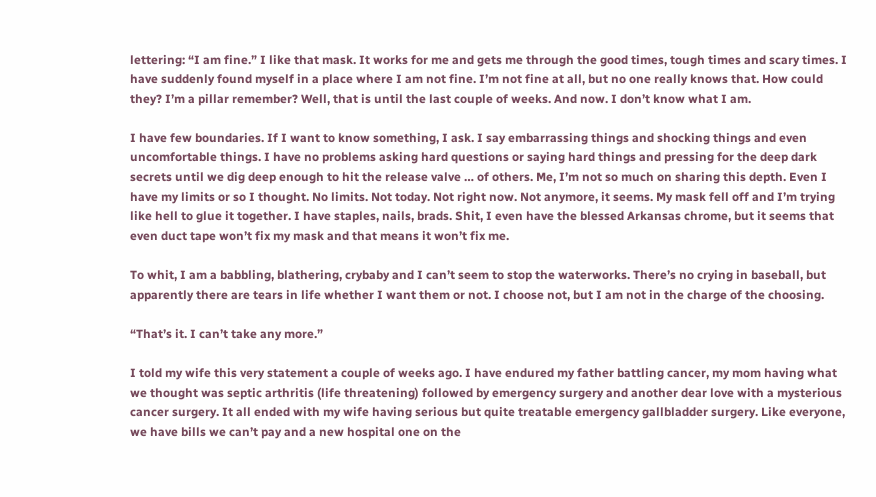lettering: “I am fine.” I like that mask. It works for me and gets me through the good times, tough times and scary times. I have suddenly found myself in a place where I am not fine. I’m not fine at all, but no one really knows that. How could they? I’m a pillar remember? Well, that is until the last couple of weeks. And now. I don’t know what I am.

I have few boundaries. If I want to know something, I ask. I say embarrassing things and shocking things and even uncomfortable things. I have no problems asking hard questions or saying hard things and pressing for the deep dark secrets until we dig deep enough to hit the release valve … of others. Me, I’m not so much on sharing this depth. Even I have my limits or so I thought. No limits. Not today. Not right now. Not anymore, it seems. My mask fell off and I’m trying like hell to glue it together. I have staples, nails, brads. Shit, I even have the blessed Arkansas chrome, but it seems that even duct tape won’t fix my mask and that means it won’t fix me.

To whit, I am a babbling, blathering, crybaby and I can’t seem to stop the waterworks. There’s no crying in baseball, but apparently there are tears in life whether I want them or not. I choose not, but I am not in the charge of the choosing.

“That’s it. I can’t take any more.”

I told my wife this very statement a couple of weeks ago. I have endured my father battling cancer, my mom having what we thought was septic arthritis (life threatening) followed by emergency surgery and another dear love with a mysterious cancer surgery. It all ended with my wife having serious but quite treatable emergency gallbladder surgery. Like everyone, we have bills we can’t pay and a new hospital one on the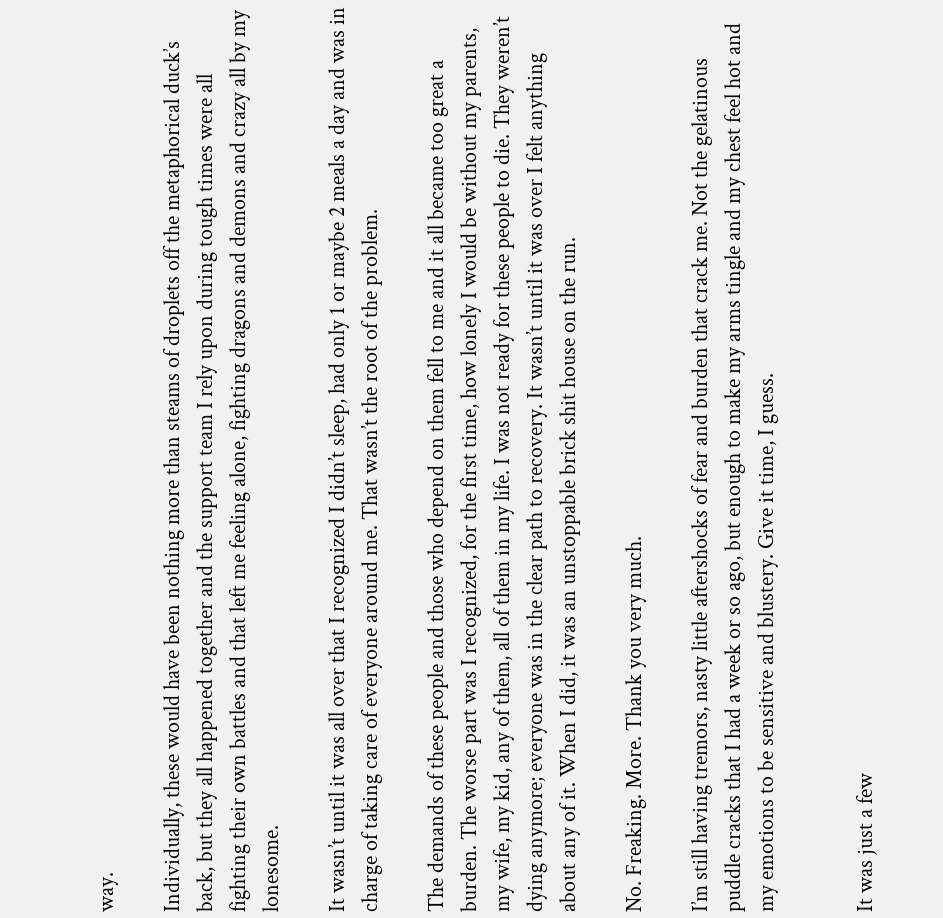way.

Individually, these would have been nothing more than steams of droplets off the metaphorical duck’s back, but they all happened together and the support team I rely upon during tough times were all fighting their own battles and that left me feeling alone, fighting dragons and demons and crazy all by my lonesome.

It wasn’t until it was all over that I recognized I didn’t sleep, had only 1 or maybe 2 meals a day and was in charge of taking care of everyone around me. That wasn’t the root of the problem.

The demands of these people and those who depend on them fell to me and it all became too great a burden. The worse part was I recognized, for the first time, how lonely I would be without my parents, my wife, my kid, any of them, all of them in my life. I was not ready for these people to die. They weren’t dying anymore; everyone was in the clear path to recovery. It wasn’t until it was over I felt anything about any of it. When I did, it was an unstoppable brick shit house on the run.

No. Freaking. More. Thank you very much.

I’m still having tremors, nasty little aftershocks of fear and burden that crack me. Not the gelatinous puddle cracks that I had a week or so ago, but enough to make my arms tingle and my chest feel hot and my emotions to be sensitive and blustery. Give it time, I guess.


It was just a few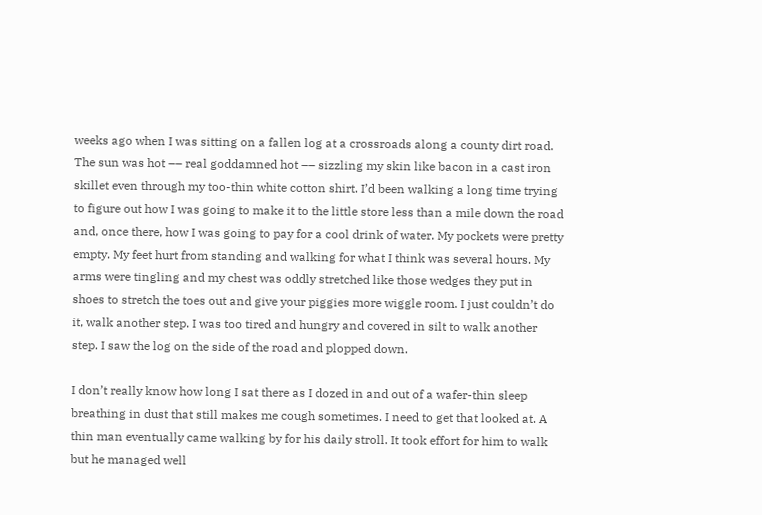weeks ago when I was sitting on a fallen log at a crossroads along a county dirt road. The sun was hot –– real goddamned hot –– sizzling my skin like bacon in a cast iron skillet even through my too-thin white cotton shirt. I’d been walking a long time trying to figure out how I was going to make it to the little store less than a mile down the road and, once there, how I was going to pay for a cool drink of water. My pockets were pretty empty. My feet hurt from standing and walking for what I think was several hours. My arms were tingling and my chest was oddly stretched like those wedges they put in shoes to stretch the toes out and give your piggies more wiggle room. I just couldn’t do it, walk another step. I was too tired and hungry and covered in silt to walk another step. I saw the log on the side of the road and plopped down.

I don’t really know how long I sat there as I dozed in and out of a wafer-thin sleep breathing in dust that still makes me cough sometimes. I need to get that looked at. A thin man eventually came walking by for his daily stroll. It took effort for him to walk but he managed well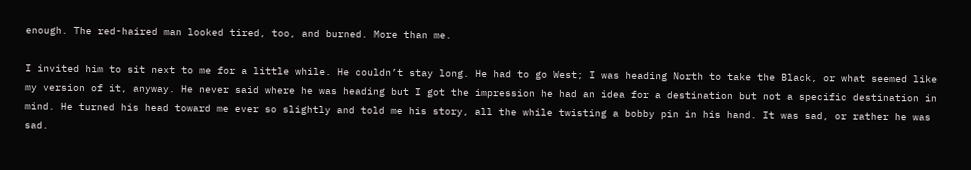enough. The red-haired man looked tired, too, and burned. More than me.

I invited him to sit next to me for a little while. He couldn’t stay long. He had to go West; I was heading North to take the Black, or what seemed like my version of it, anyway. He never said where he was heading but I got the impression he had an idea for a destination but not a specific destination in mind. He turned his head toward me ever so slightly and told me his story, all the while twisting a bobby pin in his hand. It was sad, or rather he was sad.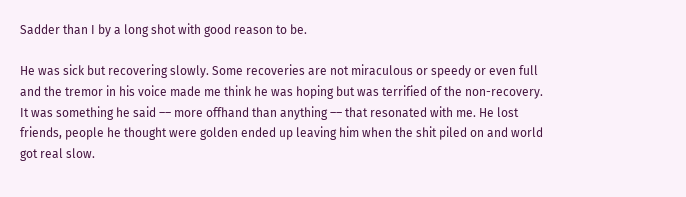Sadder than I by a long shot with good reason to be.

He was sick but recovering slowly. Some recoveries are not miraculous or speedy or even full and the tremor in his voice made me think he was hoping but was terrified of the non-recovery. It was something he said –– more offhand than anything –– that resonated with me. He lost friends, people he thought were golden ended up leaving him when the shit piled on and world got real slow.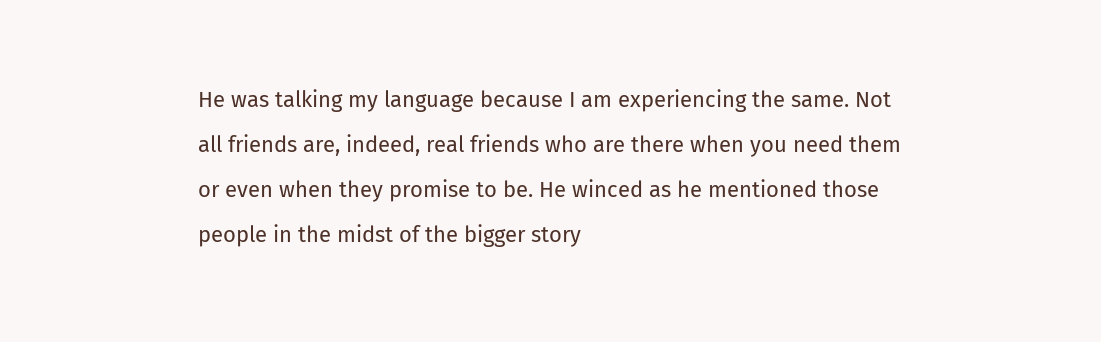He was talking my language because I am experiencing the same. Not all friends are, indeed, real friends who are there when you need them or even when they promise to be. He winced as he mentioned those people in the midst of the bigger story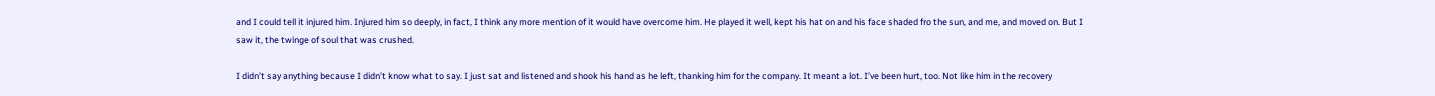and I could tell it injured him. Injured him so deeply, in fact, I think any more mention of it would have overcome him. He played it well, kept his hat on and his face shaded fro the sun, and me, and moved on. But I saw it, the twinge of soul that was crushed.

I didn’t say anything because I didn’t know what to say. I just sat and listened and shook his hand as he left, thanking him for the company. It meant a lot. I’ve been hurt, too. Not like him in the recovery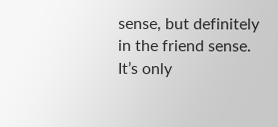sense, but definitely in the friend sense. It’s only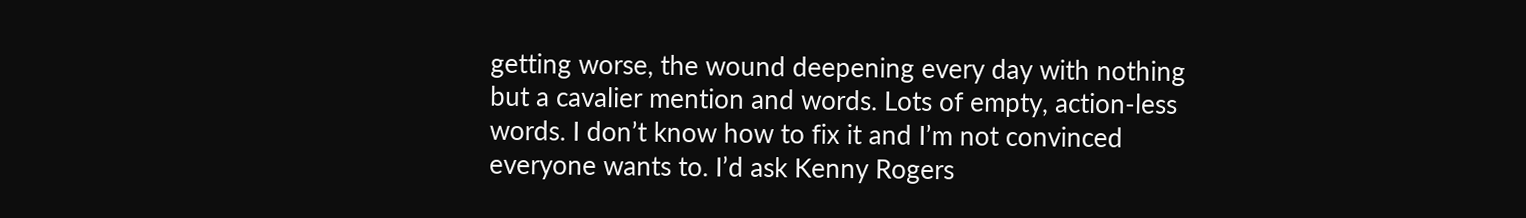getting worse, the wound deepening every day with nothing but a cavalier mention and words. Lots of empty, action-less words. I don’t know how to fix it and I’m not convinced everyone wants to. I’d ask Kenny Rogers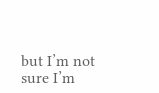but I’m not sure I’m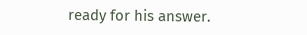ready for his answer.